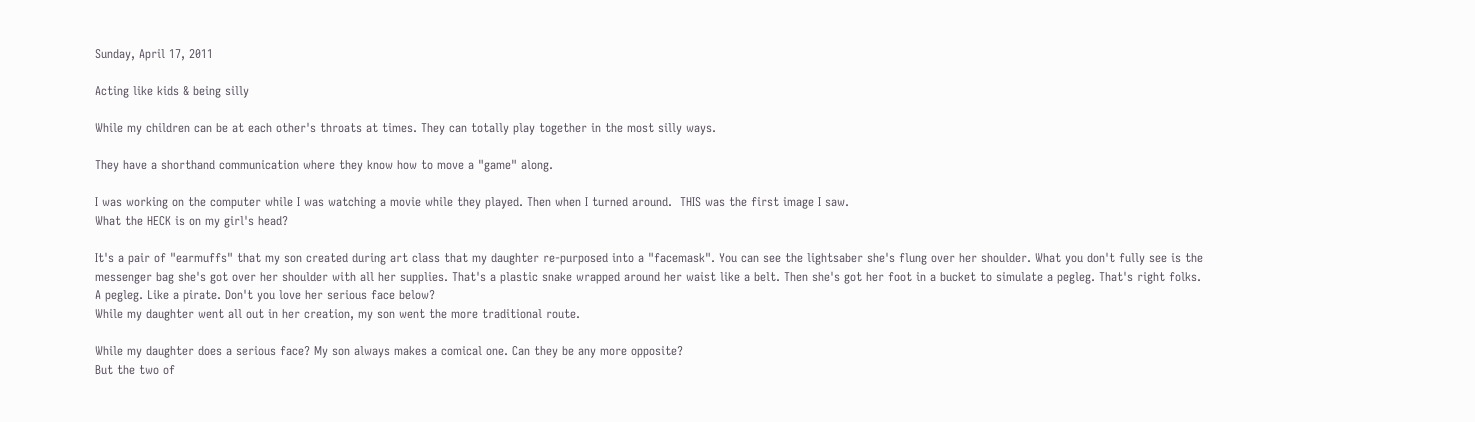Sunday, April 17, 2011

Acting like kids & being silly

While my children can be at each other's throats at times. They can totally play together in the most silly ways.

They have a shorthand communication where they know how to move a "game" along.

I was working on the computer while I was watching a movie while they played. Then when I turned around.  THIS was the first image I saw.
What the HECK is on my girl's head?

It's a pair of "earmuffs" that my son created during art class that my daughter re-purposed into a "facemask". You can see the lightsaber she's flung over her shoulder. What you don't fully see is the messenger bag she's got over her shoulder with all her supplies. That's a plastic snake wrapped around her waist like a belt. Then she's got her foot in a bucket to simulate a pegleg. That's right folks. A pegleg. Like a pirate. Don't you love her serious face below?
While my daughter went all out in her creation, my son went the more traditional route.

While my daughter does a serious face? My son always makes a comical one. Can they be any more opposite?
But the two of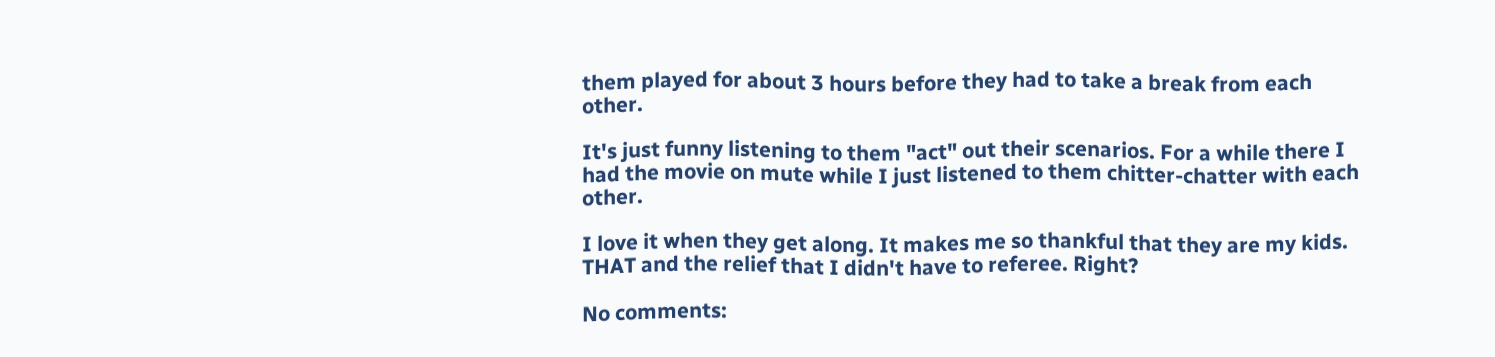them played for about 3 hours before they had to take a break from each other.

It's just funny listening to them "act" out their scenarios. For a while there I had the movie on mute while I just listened to them chitter-chatter with each other.

I love it when they get along. It makes me so thankful that they are my kids. THAT and the relief that I didn't have to referee. Right?

No comments: